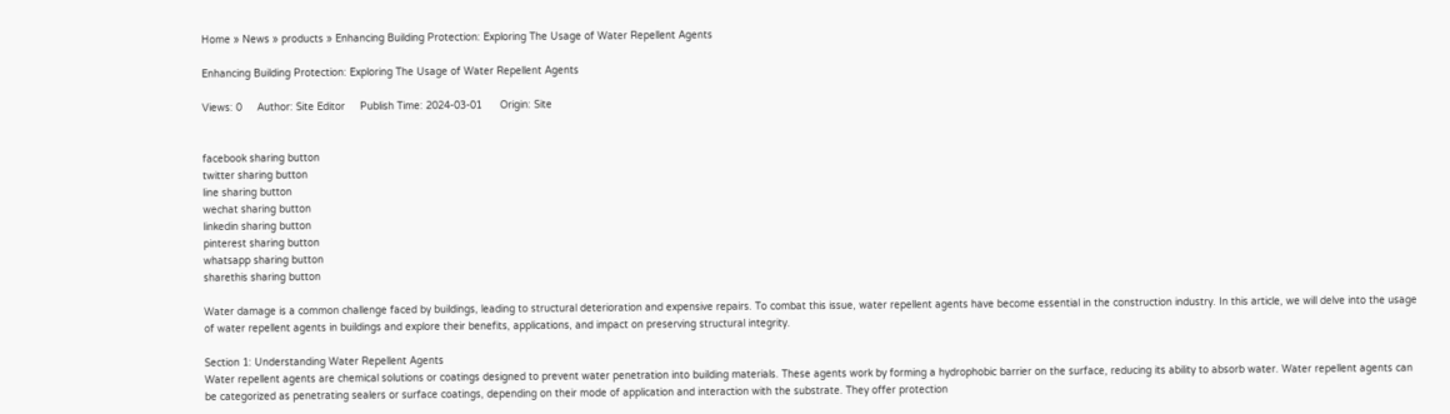Home » News » products » Enhancing Building Protection: Exploring The Usage of Water Repellent Agents

Enhancing Building Protection: Exploring The Usage of Water Repellent Agents

Views: 0     Author: Site Editor     Publish Time: 2024-03-01      Origin: Site


facebook sharing button
twitter sharing button
line sharing button
wechat sharing button
linkedin sharing button
pinterest sharing button
whatsapp sharing button
sharethis sharing button

Water damage is a common challenge faced by buildings, leading to structural deterioration and expensive repairs. To combat this issue, water repellent agents have become essential in the construction industry. In this article, we will delve into the usage of water repellent agents in buildings and explore their benefits, applications, and impact on preserving structural integrity.

Section 1: Understanding Water Repellent Agents
Water repellent agents are chemical solutions or coatings designed to prevent water penetration into building materials. These agents work by forming a hydrophobic barrier on the surface, reducing its ability to absorb water. Water repellent agents can be categorized as penetrating sealers or surface coatings, depending on their mode of application and interaction with the substrate. They offer protection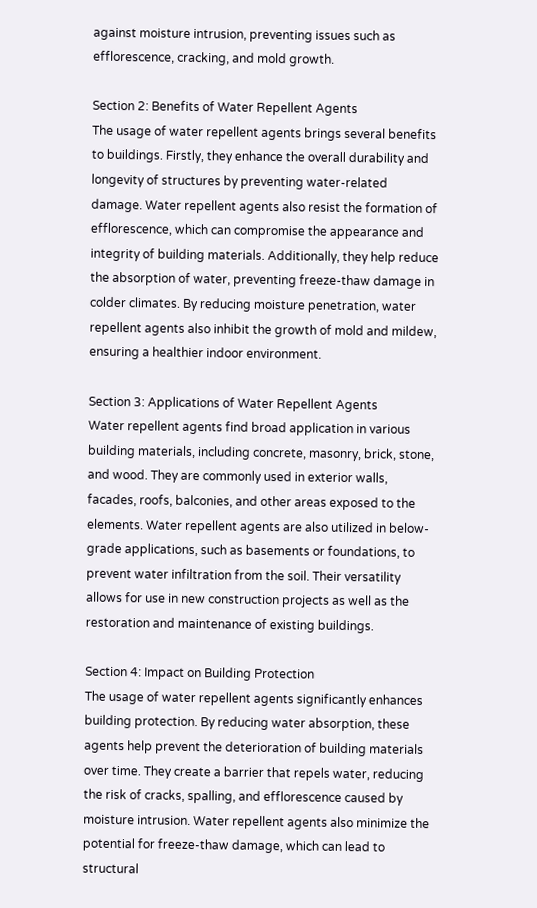against moisture intrusion, preventing issues such as efflorescence, cracking, and mold growth.

Section 2: Benefits of Water Repellent Agents
The usage of water repellent agents brings several benefits to buildings. Firstly, they enhance the overall durability and longevity of structures by preventing water-related damage. Water repellent agents also resist the formation of efflorescence, which can compromise the appearance and integrity of building materials. Additionally, they help reduce the absorption of water, preventing freeze-thaw damage in colder climates. By reducing moisture penetration, water repellent agents also inhibit the growth of mold and mildew, ensuring a healthier indoor environment.

Section 3: Applications of Water Repellent Agents
Water repellent agents find broad application in various building materials, including concrete, masonry, brick, stone, and wood. They are commonly used in exterior walls, facades, roofs, balconies, and other areas exposed to the elements. Water repellent agents are also utilized in below-grade applications, such as basements or foundations, to prevent water infiltration from the soil. Their versatility allows for use in new construction projects as well as the restoration and maintenance of existing buildings.

Section 4: Impact on Building Protection
The usage of water repellent agents significantly enhances building protection. By reducing water absorption, these agents help prevent the deterioration of building materials over time. They create a barrier that repels water, reducing the risk of cracks, spalling, and efflorescence caused by moisture intrusion. Water repellent agents also minimize the potential for freeze-thaw damage, which can lead to structural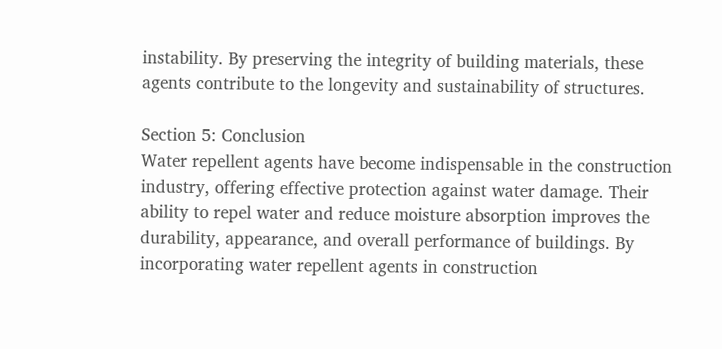instability. By preserving the integrity of building materials, these agents contribute to the longevity and sustainability of structures.

Section 5: Conclusion
Water repellent agents have become indispensable in the construction industry, offering effective protection against water damage. Their ability to repel water and reduce moisture absorption improves the durability, appearance, and overall performance of buildings. By incorporating water repellent agents in construction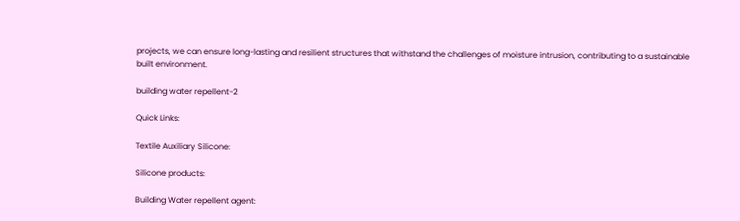projects, we can ensure long-lasting and resilient structures that withstand the challenges of moisture intrusion, contributing to a sustainable built environment.

building water repellent-2

Quick Links:

Textile Auxiliary Silicone:

Silicone products:

Building Water repellent agent: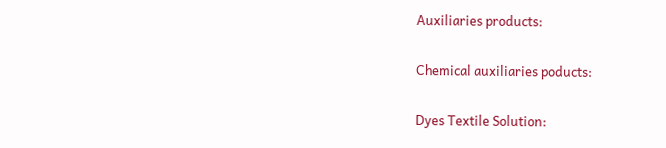Auxiliaries products:

Chemical auxiliaries poducts:

Dyes Textile Solution: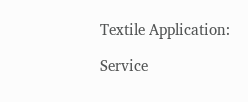Textile Application:

Service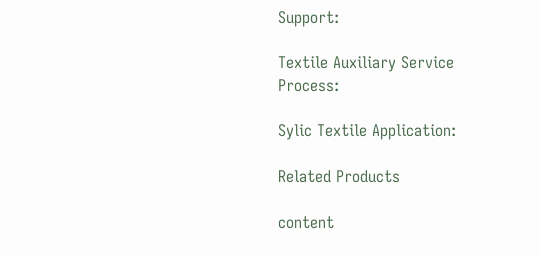Support:

Textile Auxiliary Service Process:

Sylic Textile Application:

Related Products

content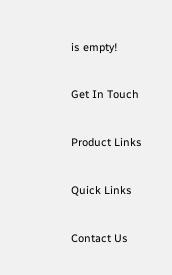is empty!

Get In Touch

Product Links

Quick Links

Contact Us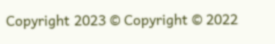Copyright 2023 © Copyright © 2022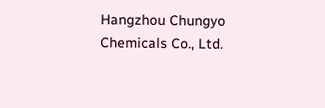Hangzhou Chungyo Chemicals Co., Ltd.